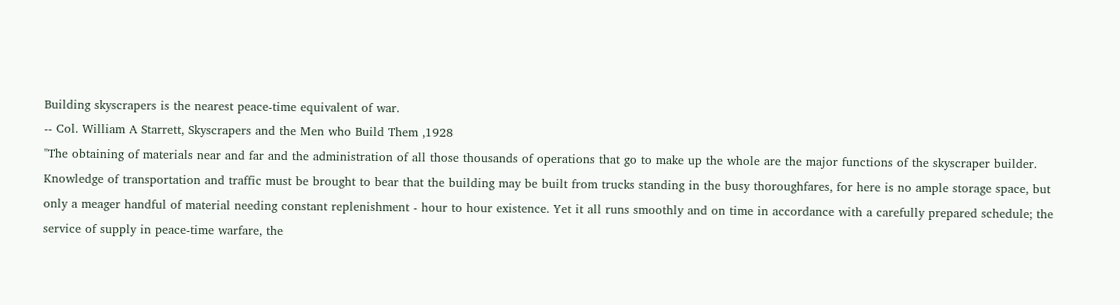Building skyscrapers is the nearest peace-time equivalent of war.
-- Col. William A Starrett, Skyscrapers and the Men who Build Them ,1928
"The obtaining of materials near and far and the administration of all those thousands of operations that go to make up the whole are the major functions of the skyscraper builder. Knowledge of transportation and traffic must be brought to bear that the building may be built from trucks standing in the busy thoroughfares, for here is no ample storage space, but only a meager handful of material needing constant replenishment - hour to hour existence. Yet it all runs smoothly and on time in accordance with a carefully prepared schedule; the service of supply in peace-time warfare, the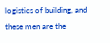logistics of building, and these men are the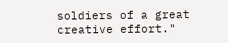soldiers of a great creative effort."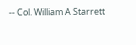-- Col. William A Starrett